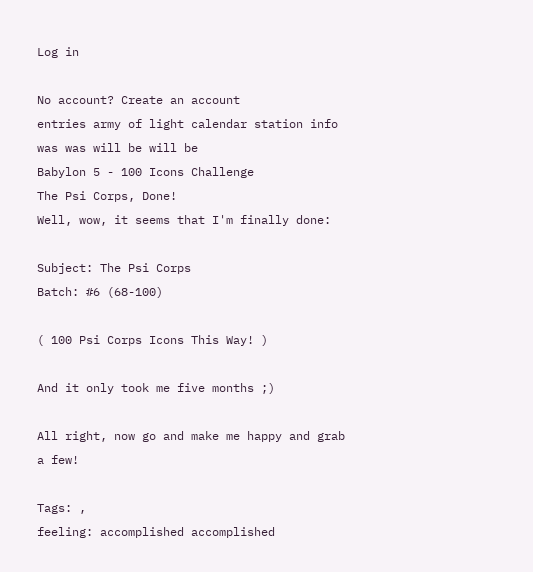Log in

No account? Create an account
entries army of light calendar station info was was will be will be
Babylon 5 - 100 Icons Challenge
The Psi Corps, Done!
Well, wow, it seems that I'm finally done:

Subject: The Psi Corps
Batch: #6 (68-100)

( 100 Psi Corps Icons This Way! )

And it only took me five months ;)

All right, now go and make me happy and grab a few!

Tags: ,
feeling: accomplished accomplished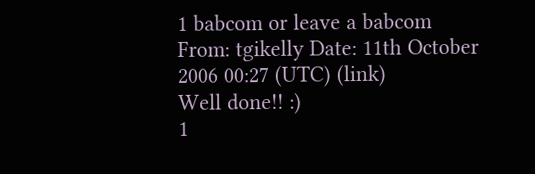1 babcom or leave a babcom
From: tgikelly Date: 11th October 2006 00:27 (UTC) (link)
Well done!! :)
1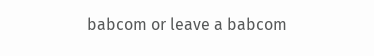babcom or leave a babcom